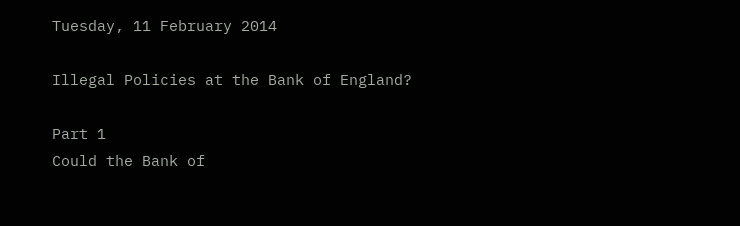Tuesday, 11 February 2014

Illegal Policies at the Bank of England?

Part 1
Could the Bank of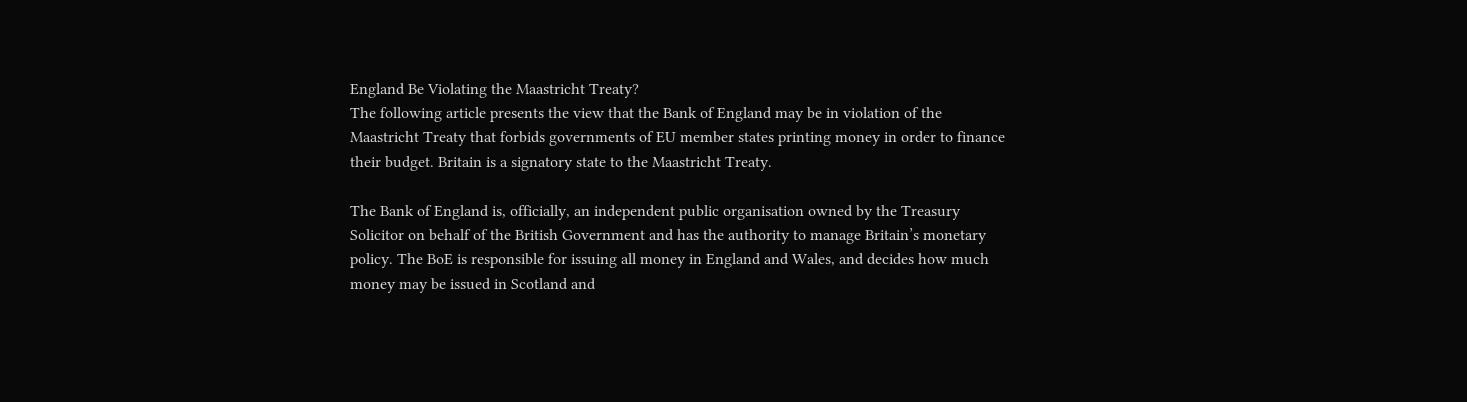England Be Violating the Maastricht Treaty?
The following article presents the view that the Bank of England may be in violation of the Maastricht Treaty that forbids governments of EU member states printing money in order to finance their budget. Britain is a signatory state to the Maastricht Treaty.

The Bank of England is, officially, an independent public organisation owned by the Treasury Solicitor on behalf of the British Government and has the authority to manage Britain’s monetary policy. The BoE is responsible for issuing all money in England and Wales, and decides how much money may be issued in Scotland and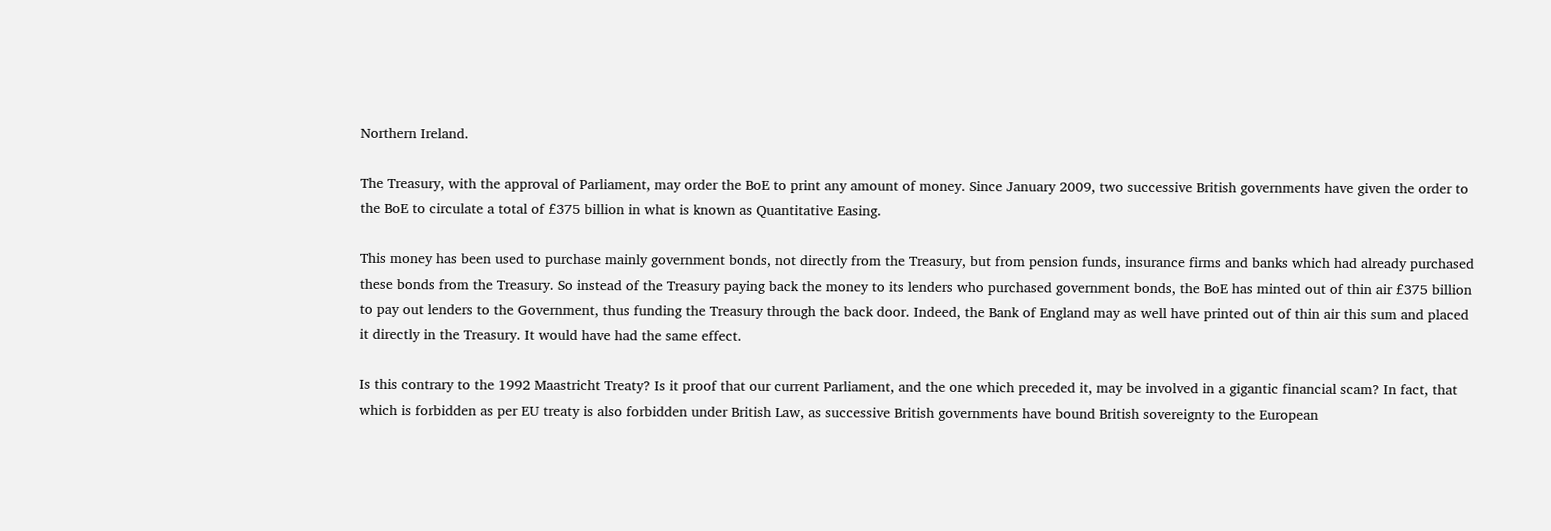Northern Ireland.

The Treasury, with the approval of Parliament, may order the BoE to print any amount of money. Since January 2009, two successive British governments have given the order to the BoE to circulate a total of £375 billion in what is known as Quantitative Easing.

This money has been used to purchase mainly government bonds, not directly from the Treasury, but from pension funds, insurance firms and banks which had already purchased these bonds from the Treasury. So instead of the Treasury paying back the money to its lenders who purchased government bonds, the BoE has minted out of thin air £375 billion to pay out lenders to the Government, thus funding the Treasury through the back door. Indeed, the Bank of England may as well have printed out of thin air this sum and placed it directly in the Treasury. It would have had the same effect.

Is this contrary to the 1992 Maastricht Treaty? Is it proof that our current Parliament, and the one which preceded it, may be involved in a gigantic financial scam? In fact, that which is forbidden as per EU treaty is also forbidden under British Law, as successive British governments have bound British sovereignty to the European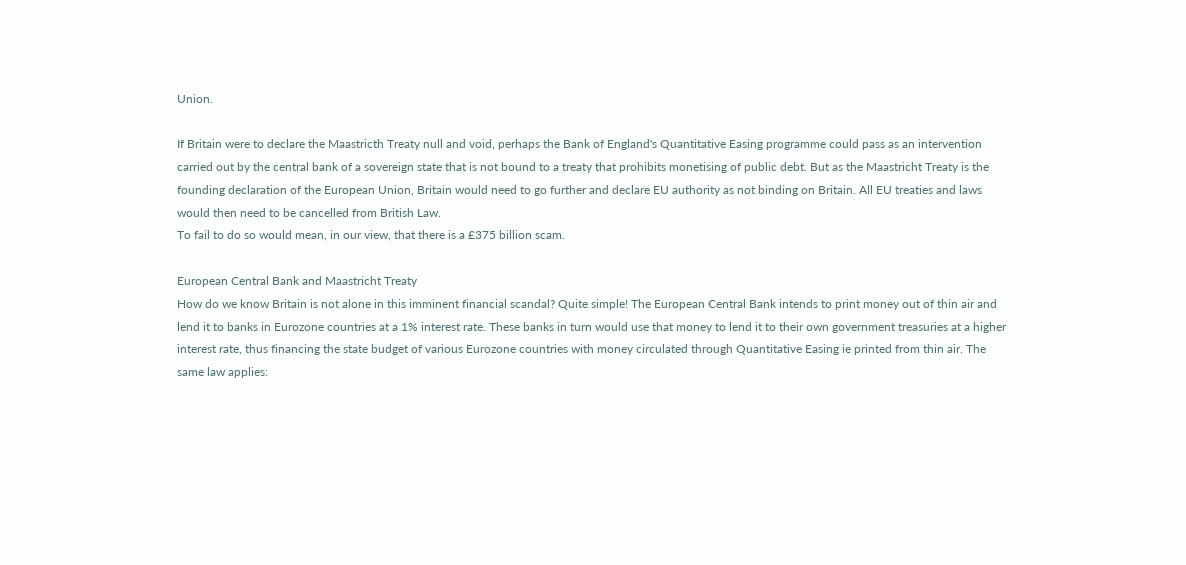Union.

If Britain were to declare the Maastricth Treaty null and void, perhaps the Bank of England's Quantitative Easing programme could pass as an intervention carried out by the central bank of a sovereign state that is not bound to a treaty that prohibits monetising of public debt. But as the Maastricht Treaty is the founding declaration of the European Union, Britain would need to go further and declare EU authority as not binding on Britain. All EU treaties and laws would then need to be cancelled from British Law.
To fail to do so would mean, in our view, that there is a £375 billion scam.

European Central Bank and Maastricht Treaty
How do we know Britain is not alone in this imminent financial scandal? Quite simple! The European Central Bank intends to print money out of thin air and lend it to banks in Eurozone countries at a 1% interest rate. These banks in turn would use that money to lend it to their own government treasuries at a higher interest rate, thus financing the state budget of various Eurozone countries with money circulated through Quantitative Easing ie printed from thin air. The same law applies: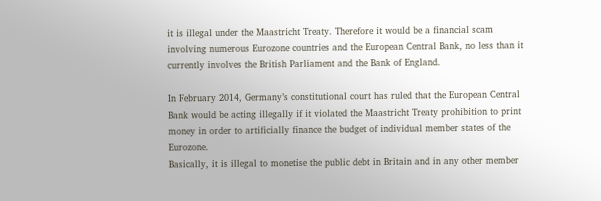it is illegal under the Maastricht Treaty. Therefore it would be a financial scam involving numerous Eurozone countries and the European Central Bank, no less than it currently involves the British Parliament and the Bank of England.

In February 2014, Germany’s constitutional court has ruled that the European Central Bank would be acting illegally if it violated the Maastricht Treaty prohibition to print money in order to artificially finance the budget of individual member states of the Eurozone.
Basically, it is illegal to monetise the public debt in Britain and in any other member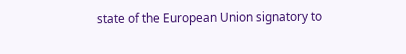state of the European Union signatory to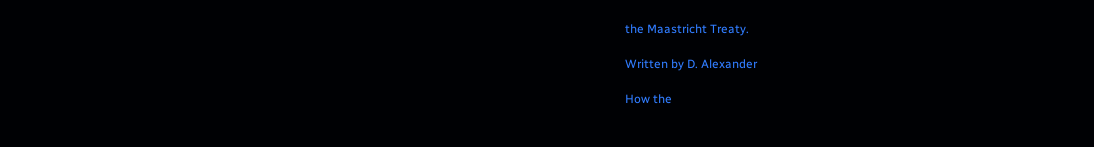the Maastricht Treaty.

Written by D. Alexander

How the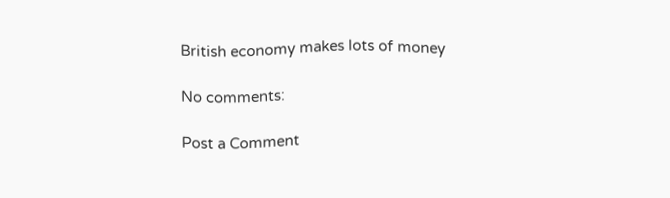British economy makes lots of money

No comments:

Post a Comment